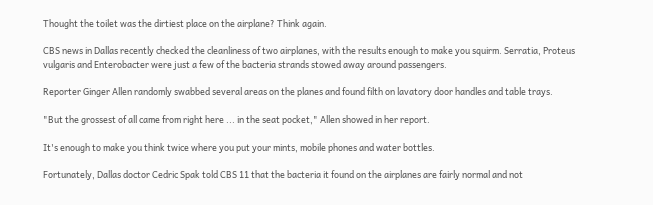Thought the toilet was the dirtiest place on the airplane? Think again.

CBS news in Dallas recently checked the cleanliness of two airplanes, with the results enough to make you squirm. Serratia, Proteus vulgaris and Enterobacter were just a few of the bacteria strands stowed away around passengers.

Reporter Ginger Allen randomly swabbed several areas on the planes and found filth on lavatory door handles and table trays.

"But the grossest of all came from right here ... in the seat pocket," Allen showed in her report.

It's enough to make you think twice where you put your mints, mobile phones and water bottles.

Fortunately, Dallas doctor Cedric Spak told CBS 11 that the bacteria it found on the airplanes are fairly normal and not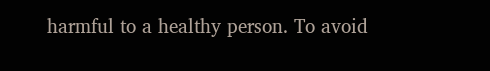harmful to a healthy person. To avoid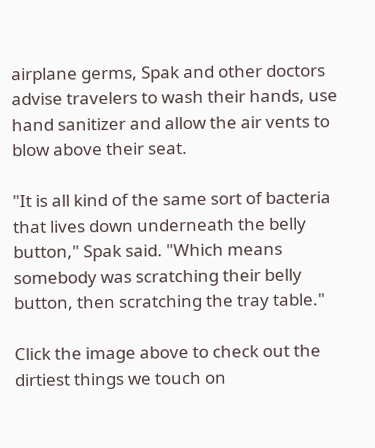airplane germs, Spak and other doctors advise travelers to wash their hands, use hand sanitizer and allow the air vents to blow above their seat.

"It is all kind of the same sort of bacteria that lives down underneath the belly button," Spak said. "Which means somebody was scratching their belly button, then scratching the tray table."

Click the image above to check out the dirtiest things we touch on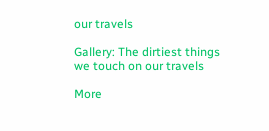our travels

Gallery: The dirtiest things we touch on our travels

More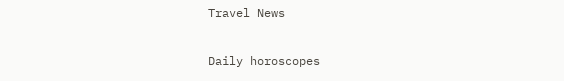Travel News

Daily horoscopes